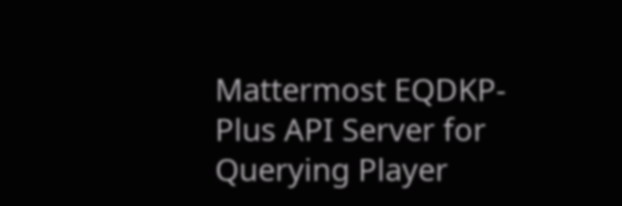Mattermost EQDKP-Plus API Server for Querying Player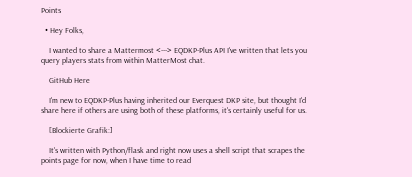Points

  • Hey Folks,

    I wanted to share a Mattermost <---> EQDKP-Plus API I've written that lets you query players stats from within MatterMost chat.

    GitHub Here

    I'm new to EQDKP-Plus having inherited our Everquest DKP site, but thought I'd share here if others are using both of these platforms, it's certainly useful for us.

    [Blockierte Grafik:]

    It's written with Python/flask and right now uses a shell script that scrapes the points page for now, when I have time to read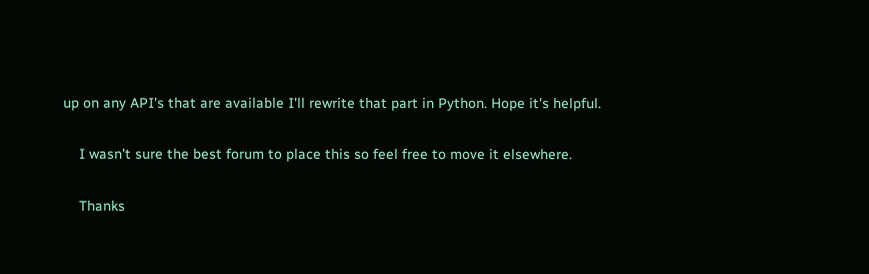up on any API's that are available I'll rewrite that part in Python. Hope it's helpful.

    I wasn't sure the best forum to place this so feel free to move it elsewhere.

    Thanks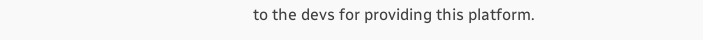to the devs for providing this platform.